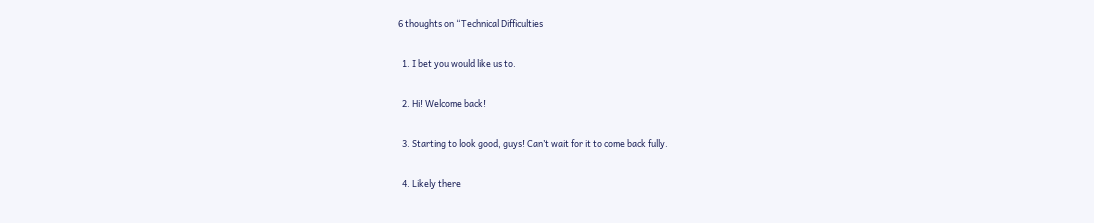6 thoughts on “Technical Difficulties

  1. I bet you would like us to.

  2. Hi! Welcome back!

  3. Starting to look good, guys! Can’t wait for it to come back fully.

  4. Likely there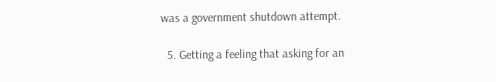was a government shutdown attempt.

  5. Getting a feeling that asking for an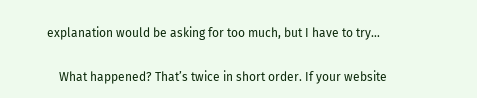explanation would be asking for too much, but I have to try…

    What happened? That’s twice in short order. If your website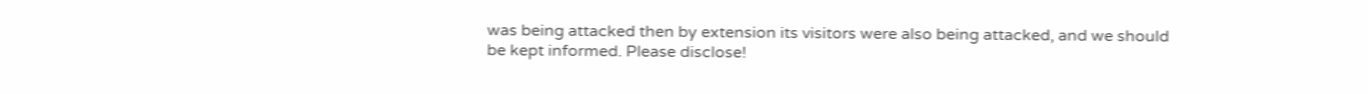was being attacked then by extension its visitors were also being attacked, and we should be kept informed. Please disclose!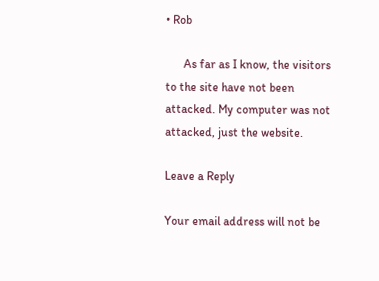• Rob

      As far as I know, the visitors to the site have not been attacked. My computer was not attacked, just the website.

Leave a Reply

Your email address will not be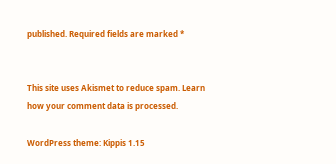published. Required fields are marked *


This site uses Akismet to reduce spam. Learn how your comment data is processed.

WordPress theme: Kippis 1.15